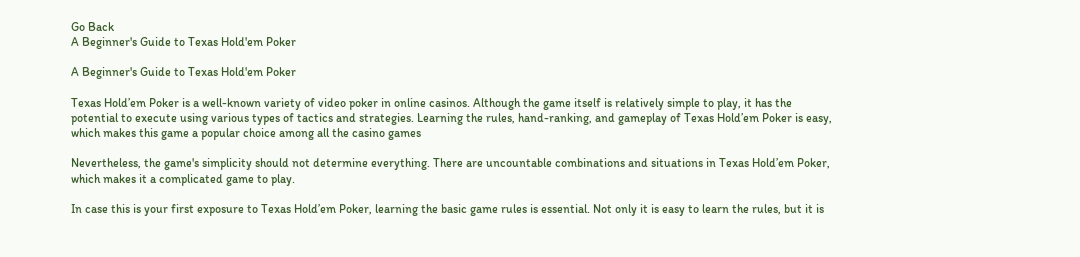Go Back
A Beginner's Guide to Texas Hold'em Poker

A Beginner's Guide to Texas Hold'em Poker

Texas Hold’em Poker is a well-known variety of video poker in online casinos. Although the game itself is relatively simple to play, it has the potential to execute using various types of tactics and strategies. Learning the rules, hand-ranking, and gameplay of Texas Hold’em Poker is easy, which makes this game a popular choice among all the casino games

Nevertheless, the game's simplicity should not determine everything. There are uncountable combinations and situations in Texas Hold’em Poker, which makes it a complicated game to play.

In case this is your first exposure to Texas Hold’em Poker, learning the basic game rules is essential. Not only it is easy to learn the rules, but it is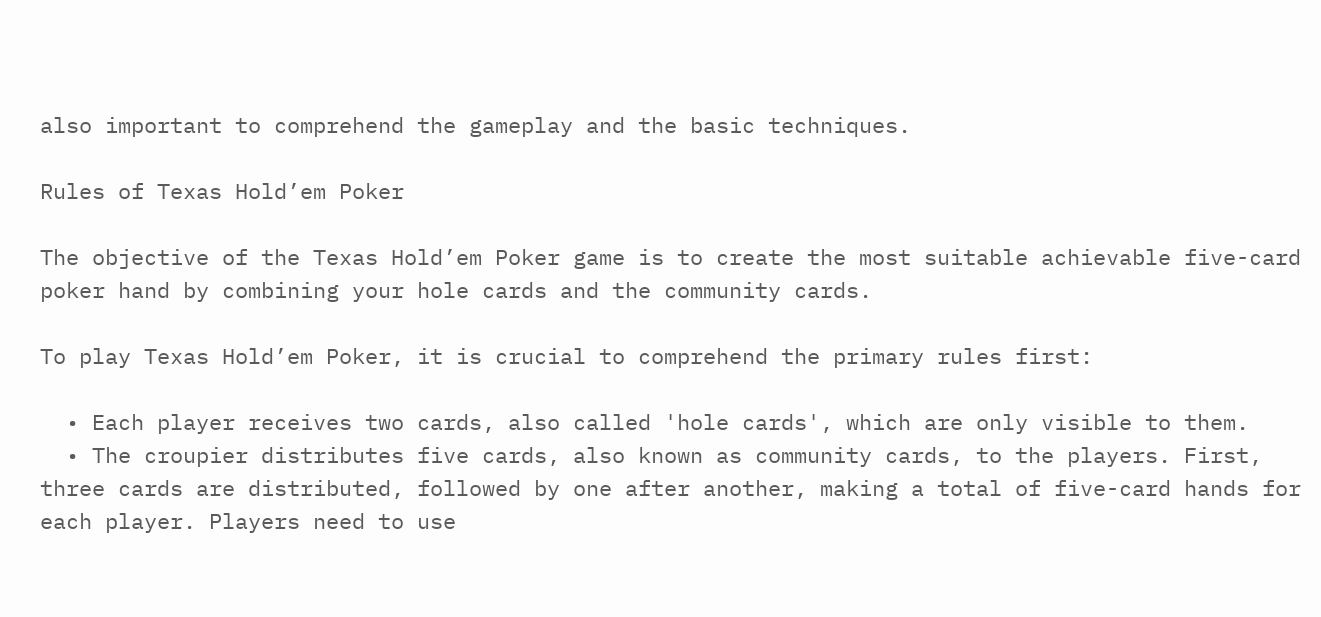also important to comprehend the gameplay and the basic techniques.

Rules of Texas Hold’em Poker

The objective of the Texas Hold’em Poker game is to create the most suitable achievable five-card poker hand by combining your hole cards and the community cards.

To play Texas Hold’em Poker, it is crucial to comprehend the primary rules first:

  • Each player receives two cards, also called 'hole cards', which are only visible to them.
  • The croupier distributes five cards, also known as community cards, to the players. First, three cards are distributed, followed by one after another, making a total of five-card hands for each player. Players need to use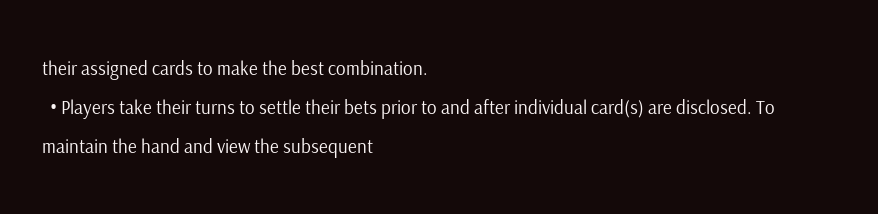their assigned cards to make the best combination.
  • Players take their turns to settle their bets prior to and after individual card(s) are disclosed. To maintain the hand and view the subsequent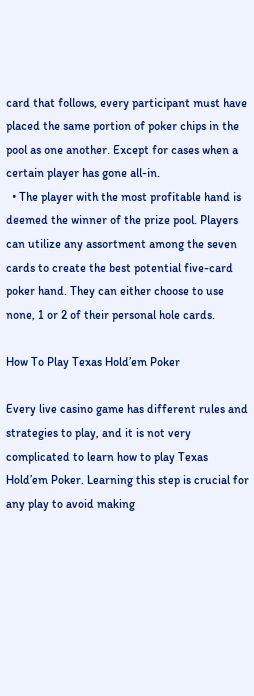card that follows, every participant must have placed the same portion of poker chips in the pool as one another. Except for cases when a certain player has gone all-in.
  • The player with the most profitable hand is deemed the winner of the prize pool. Players can utilize any assortment among the seven cards to create the best potential five-card poker hand. They can either choose to use none, 1 or 2 of their personal hole cards.

How To Play Texas Hold’em Poker

Every live casino game has different rules and strategies to play, and it is not very complicated to learn how to play Texas Hold’em Poker. Learning this step is crucial for any play to avoid making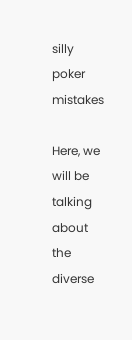silly poker mistakes

Here, we will be talking about the diverse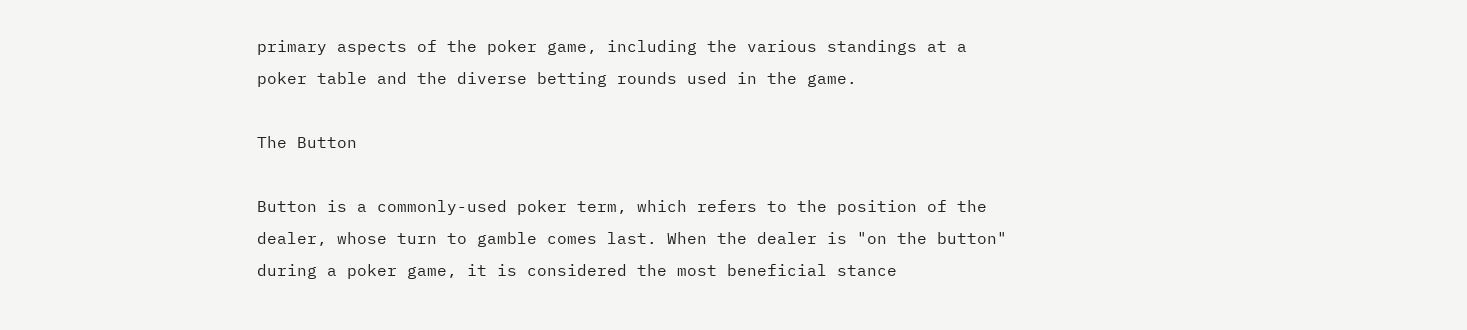primary aspects of the poker game, including the various standings at a poker table and the diverse betting rounds used in the game.

The Button

Button is a commonly-used poker term, which refers to the position of the dealer, whose turn to gamble comes last. When the dealer is "on the button" during a poker game, it is considered the most beneficial stance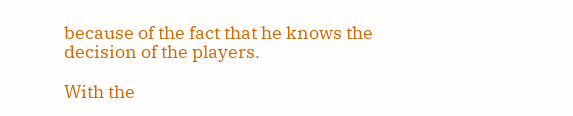because of the fact that he knows the decision of the players.

With the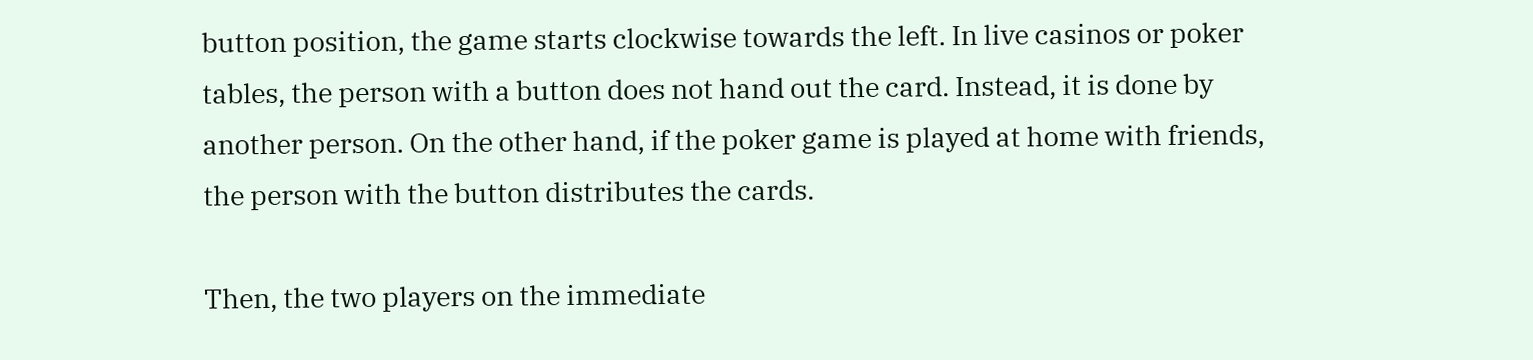button position, the game starts clockwise towards the left. In live casinos or poker tables, the person with a button does not hand out the card. Instead, it is done by another person. On the other hand, if the poker game is played at home with friends, the person with the button distributes the cards.

Then, the two players on the immediate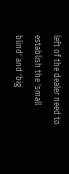left of the dealer need to establish the 'small blind' and 'big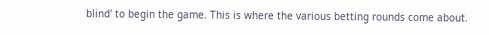blind' to begin the game. This is where the various betting rounds come about.